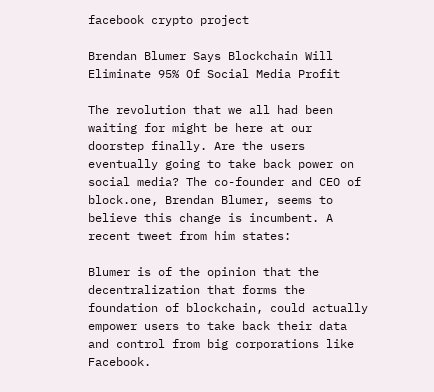facebook crypto project

Brendan Blumer Says Blockchain Will Eliminate 95% Of Social Media Profit

The revolution that we all had been waiting for might be here at our doorstep finally. Are the users eventually going to take back power on social media? The co-founder and CEO of block.one, Brendan Blumer, seems to believe this change is incumbent. A recent tweet from him states:

Blumer is of the opinion that the decentralization that forms the foundation of blockchain, could actually empower users to take back their data and control from big corporations like Facebook.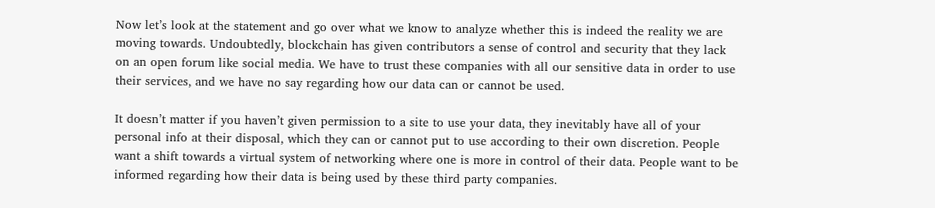Now let’s look at the statement and go over what we know to analyze whether this is indeed the reality we are moving towards. Undoubtedly, blockchain has given contributors a sense of control and security that they lack on an open forum like social media. We have to trust these companies with all our sensitive data in order to use their services, and we have no say regarding how our data can or cannot be used.

It doesn’t matter if you haven’t given permission to a site to use your data, they inevitably have all of your personal info at their disposal, which they can or cannot put to use according to their own discretion. People want a shift towards a virtual system of networking where one is more in control of their data. People want to be informed regarding how their data is being used by these third party companies.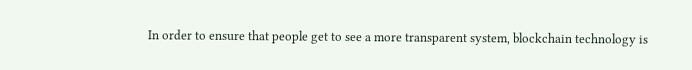In order to ensure that people get to see a more transparent system, blockchain technology is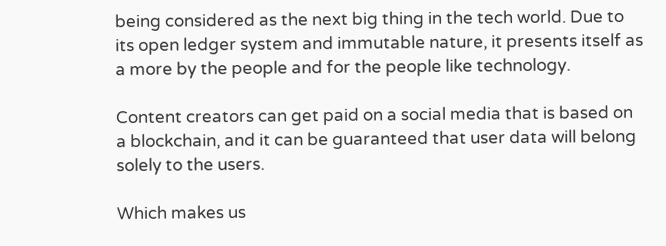being considered as the next big thing in the tech world. Due to its open ledger system and immutable nature, it presents itself as a more by the people and for the people like technology.

Content creators can get paid on a social media that is based on a blockchain, and it can be guaranteed that user data will belong solely to the users.

Which makes us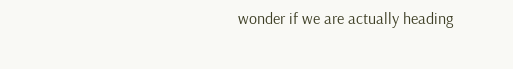wonder if we are actually heading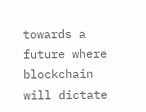towards a future where blockchain will dictate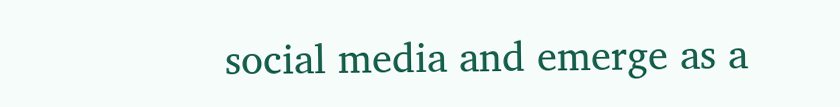social media and emerge as a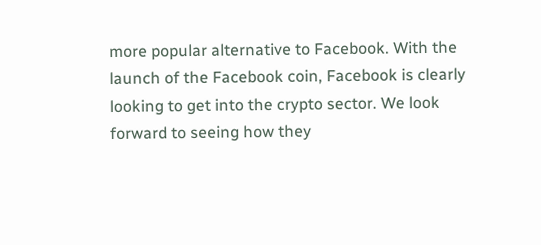more popular alternative to Facebook. With the launch of the Facebook coin, Facebook is clearly looking to get into the crypto sector. We look forward to seeing how they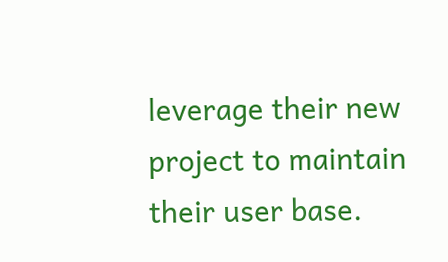leverage their new project to maintain their user base.